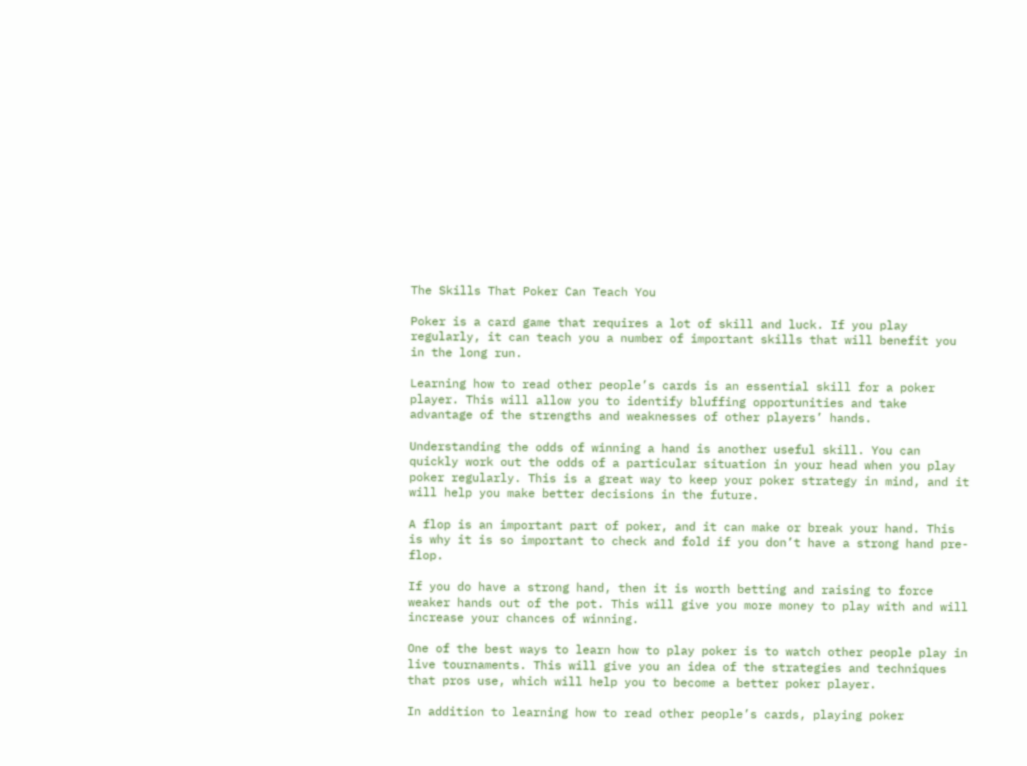The Skills That Poker Can Teach You

Poker is a card game that requires a lot of skill and luck. If you play regularly, it can teach you a number of important skills that will benefit you in the long run.

Learning how to read other people’s cards is an essential skill for a poker player. This will allow you to identify bluffing opportunities and take advantage of the strengths and weaknesses of other players’ hands.

Understanding the odds of winning a hand is another useful skill. You can quickly work out the odds of a particular situation in your head when you play poker regularly. This is a great way to keep your poker strategy in mind, and it will help you make better decisions in the future.

A flop is an important part of poker, and it can make or break your hand. This is why it is so important to check and fold if you don’t have a strong hand pre-flop.

If you do have a strong hand, then it is worth betting and raising to force weaker hands out of the pot. This will give you more money to play with and will increase your chances of winning.

One of the best ways to learn how to play poker is to watch other people play in live tournaments. This will give you an idea of the strategies and techniques that pros use, which will help you to become a better poker player.

In addition to learning how to read other people’s cards, playing poker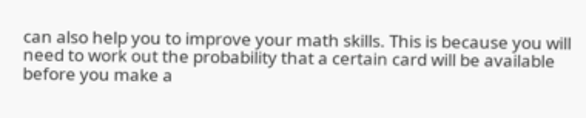can also help you to improve your math skills. This is because you will need to work out the probability that a certain card will be available before you make a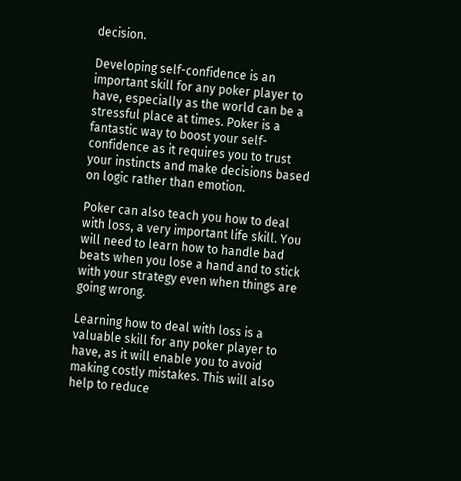decision.

Developing self-confidence is an important skill for any poker player to have, especially as the world can be a stressful place at times. Poker is a fantastic way to boost your self-confidence as it requires you to trust your instincts and make decisions based on logic rather than emotion.

Poker can also teach you how to deal with loss, a very important life skill. You will need to learn how to handle bad beats when you lose a hand and to stick with your strategy even when things are going wrong.

Learning how to deal with loss is a valuable skill for any poker player to have, as it will enable you to avoid making costly mistakes. This will also help to reduce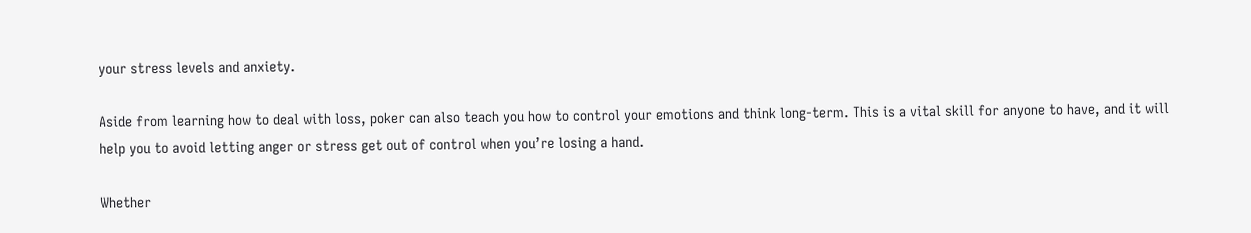your stress levels and anxiety.

Aside from learning how to deal with loss, poker can also teach you how to control your emotions and think long-term. This is a vital skill for anyone to have, and it will help you to avoid letting anger or stress get out of control when you’re losing a hand.

Whether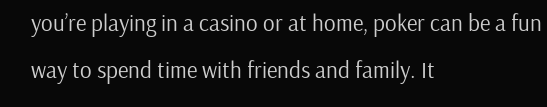you’re playing in a casino or at home, poker can be a fun way to spend time with friends and family. It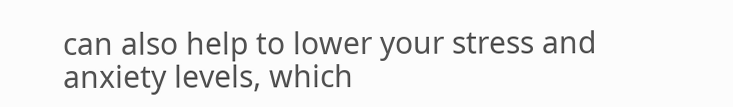can also help to lower your stress and anxiety levels, which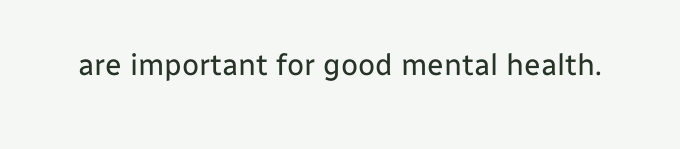are important for good mental health.